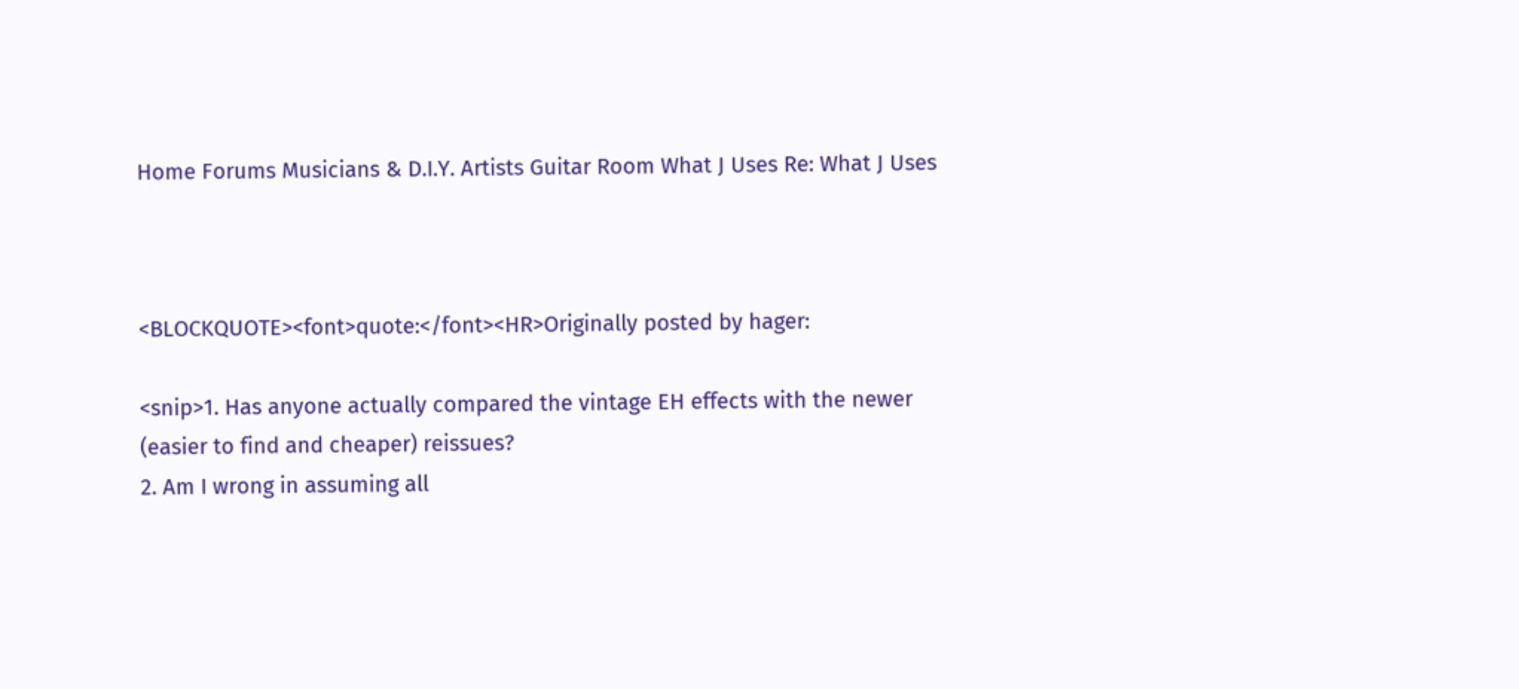Home Forums Musicians & D.I.Y. Artists Guitar Room What J Uses Re: What J Uses



<BLOCKQUOTE><font>quote:</font><HR>Originally posted by hager:

<snip>1. Has anyone actually compared the vintage EH effects with the newer (easier to find and cheaper) reissues?
2. Am I wrong in assuming all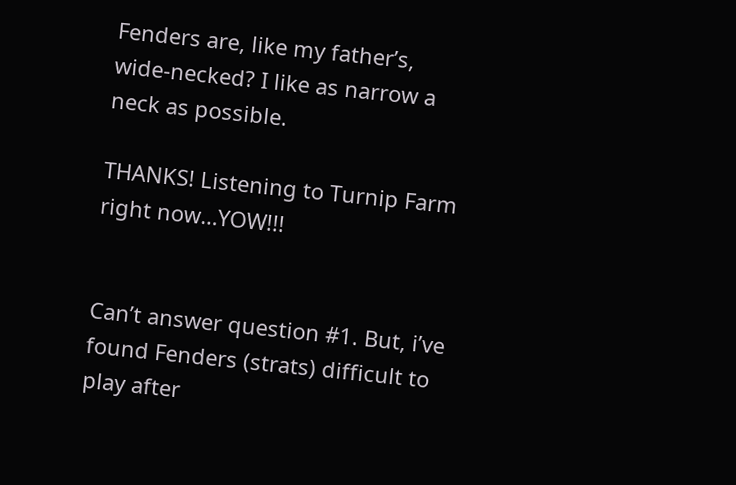Fenders are, like my father’s, wide-necked? I like as narrow a neck as possible.

THANKS! Listening to Turnip Farm right now…YOW!!!


Can’t answer question #1. But, i’ve found Fenders (strats) difficult to play after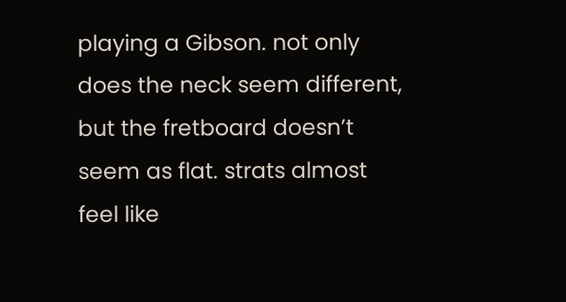playing a Gibson. not only does the neck seem different, but the fretboard doesn’t seem as flat. strats almost feel like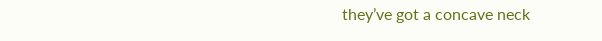they’ve got a concave neck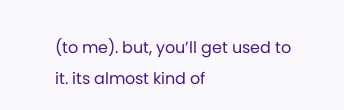(to me). but, you’ll get used to it. its almost kind of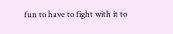fun to have to fight with it to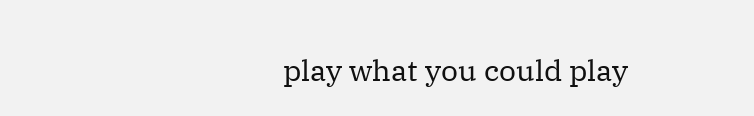play what you could play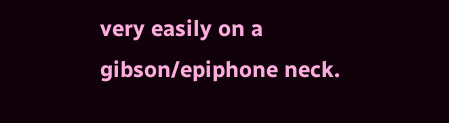very easily on a gibson/epiphone neck.